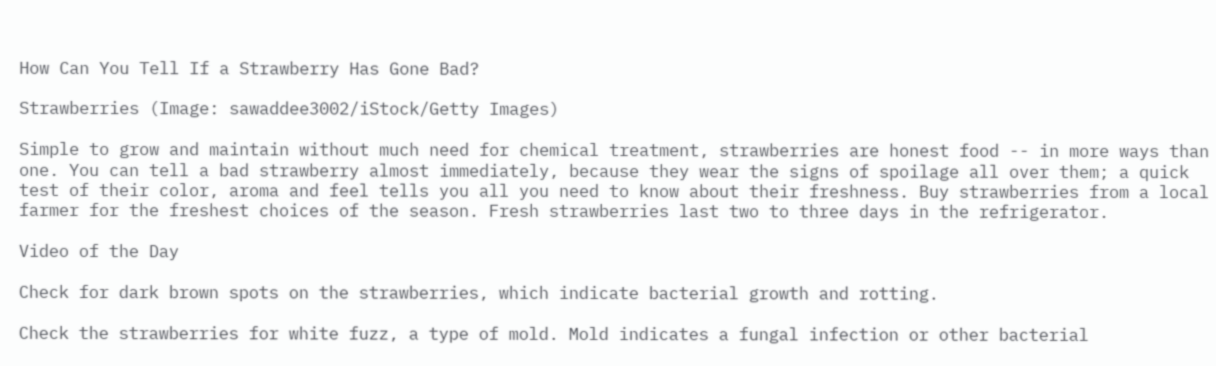How Can You Tell If a Strawberry Has Gone Bad?

Strawberries (Image: sawaddee3002/iStock/Getty Images)

Simple to grow and maintain without much need for chemical treatment, strawberries are honest food -- in more ways than one. You can tell a bad strawberry almost immediately, because they wear the signs of spoilage all over them; a quick test of their color, aroma and feel tells you all you need to know about their freshness. Buy strawberries from a local farmer for the freshest choices of the season. Fresh strawberries last two to three days in the refrigerator.

Video of the Day

Check for dark brown spots on the strawberries, which indicate bacterial growth and rotting.

Check the strawberries for white fuzz, a type of mold. Mold indicates a fungal infection or other bacterial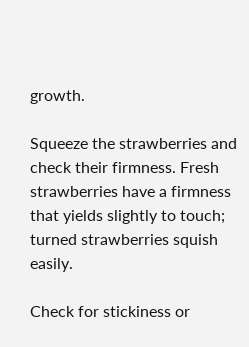growth.

Squeeze the strawberries and check their firmness. Fresh strawberries have a firmness that yields slightly to touch; turned strawberries squish easily.

Check for stickiness or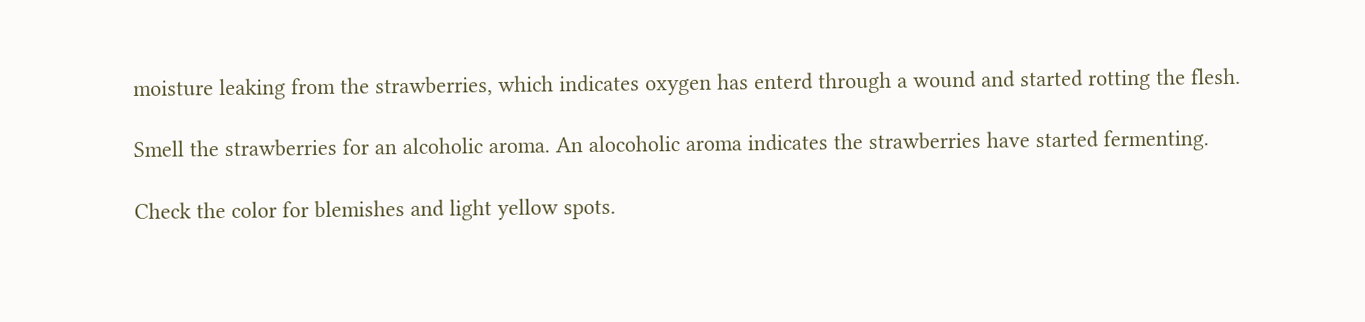moisture leaking from the strawberries, which indicates oxygen has enterd through a wound and started rotting the flesh.

Smell the strawberries for an alcoholic aroma. An alocoholic aroma indicates the strawberries have started fermenting.

Check the color for blemishes and light yellow spots.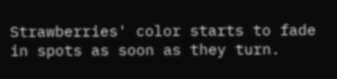Strawberries' color starts to fade in spots as soon as they turn.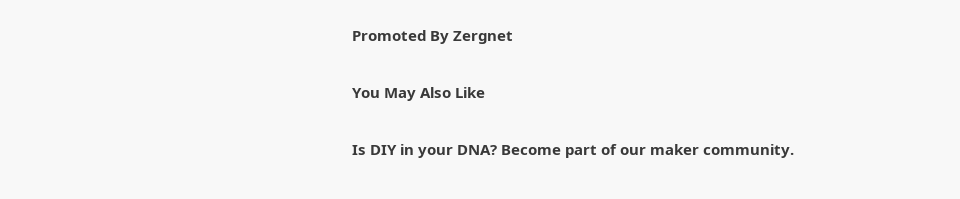Promoted By Zergnet

You May Also Like

Is DIY in your DNA? Become part of our maker community.